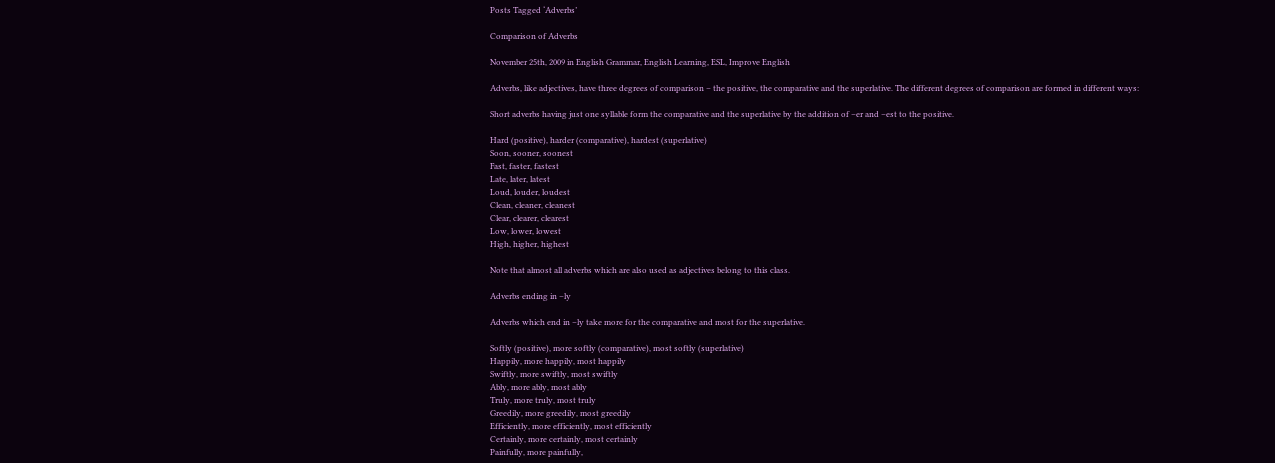Posts Tagged ‘Adverbs’

Comparison of Adverbs

November 25th, 2009 in English Grammar, English Learning, ESL, Improve English

Adverbs, like adjectives, have three degrees of comparison – the positive, the comparative and the superlative. The different degrees of comparison are formed in different ways:

Short adverbs having just one syllable form the comparative and the superlative by the addition of –er and –est to the positive.

Hard (positive), harder (comparative), hardest (superlative)
Soon, sooner, soonest
Fast, faster, fastest
Late, later, latest
Loud, louder, loudest
Clean, cleaner, cleanest
Clear, clearer, clearest
Low, lower, lowest
High, higher, highest

Note that almost all adverbs which are also used as adjectives belong to this class.

Adverbs ending in –ly

Adverbs which end in –ly take more for the comparative and most for the superlative.

Softly (positive), more softly (comparative), most softly (superlative)
Happily, more happily, most happily
Swiftly, more swiftly, most swiftly
Ably, more ably, most ably
Truly, more truly, most truly
Greedily, more greedily, most greedily
Efficiently, more efficiently, most efficiently
Certainly, more certainly, most certainly
Painfully, more painfully,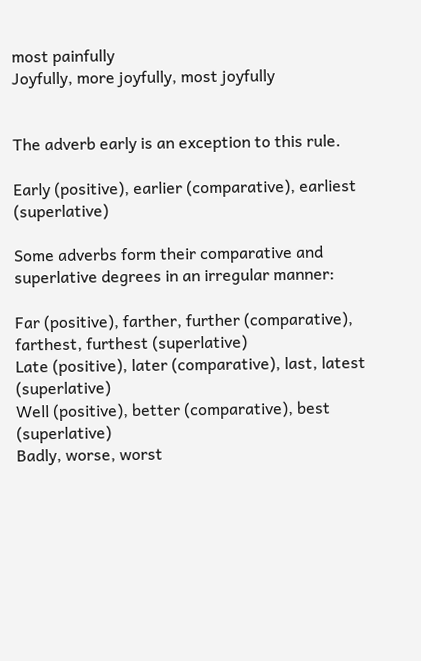most painfully
Joyfully, more joyfully, most joyfully


The adverb early is an exception to this rule.

Early (positive), earlier (comparative), earliest (superlative)

Some adverbs form their comparative and superlative degrees in an irregular manner:

Far (positive), farther, further (comparative), farthest, furthest (superlative)
Late (positive), later (comparative), last, latest (superlative)
Well (positive), better (comparative), best (superlative)
Badly, worse, worst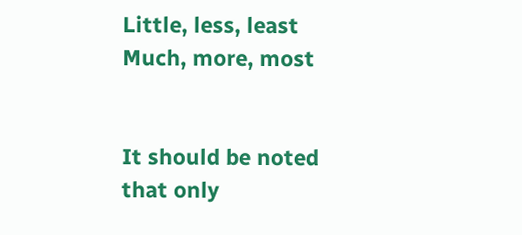Little, less, least
Much, more, most


It should be noted that only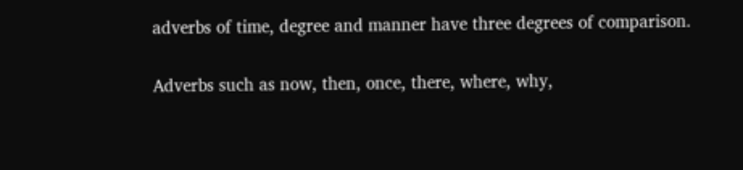adverbs of time, degree and manner have three degrees of comparison.

Adverbs such as now, then, once, there, where, why,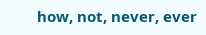how, not, never, ever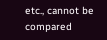etc., cannot be compared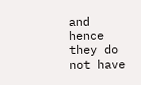and hence they do not have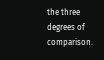the three degrees of comparison.